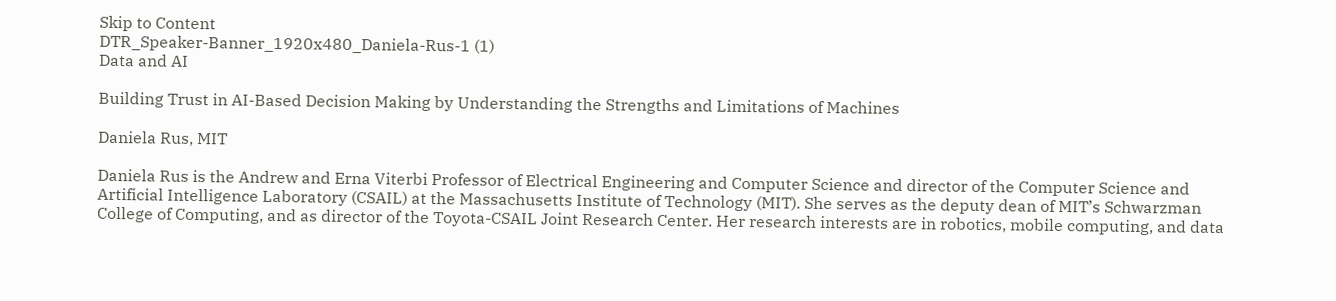Skip to Content
DTR_Speaker-Banner_1920x480_Daniela-Rus-1 (1)
Data and AI

Building Trust in AI-Based Decision Making by Understanding the Strengths and Limitations of Machines

Daniela Rus, MIT

Daniela Rus is the Andrew and Erna Viterbi Professor of Electrical Engineering and Computer Science and director of the Computer Science and Artificial Intelligence Laboratory (CSAIL) at the Massachusetts Institute of Technology (MIT). She serves as the deputy dean of MIT’s Schwarzman College of Computing, and as director of the Toyota-CSAIL Joint Research Center. Her research interests are in robotics, mobile computing, and data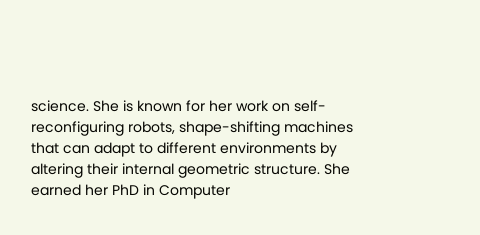science. She is known for her work on self-reconfiguring robots, shape-shifting machines that can adapt to different environments by altering their internal geometric structure. She earned her PhD in Computer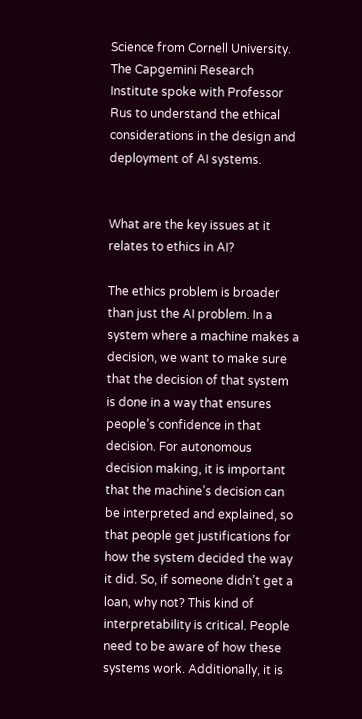Science from Cornell University.
The Capgemini Research Institute spoke with Professor Rus to understand the ethical considerations in the design and deployment of AI systems.


What are the key issues at it relates to ethics in AI?

The ethics problem is broader than just the AI problem. In a system where a machine makes a decision, we want to make sure that the decision of that system is done in a way that ensures people’s confidence in that decision. For autonomous decision making, it is important that the machine’s decision can be interpreted and explained, so that people get justifications for how the system decided the way it did. So, if someone didn’t get a loan, why not? This kind of interpretability is critical. People need to be aware of how these systems work. Additionally, it is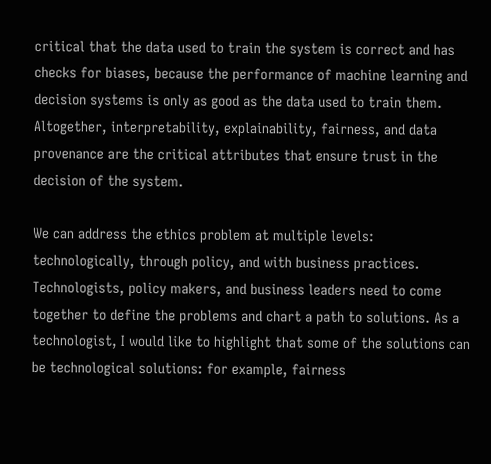critical that the data used to train the system is correct and has checks for biases, because the performance of machine learning and decision systems is only as good as the data used to train them. Altogether, interpretability, explainability, fairness, and data provenance are the critical attributes that ensure trust in the decision of the system.

We can address the ethics problem at multiple levels: technologically, through policy, and with business practices. Technologists, policy makers, and business leaders need to come together to define the problems and chart a path to solutions. As a technologist, I would like to highlight that some of the solutions can be technological solutions: for example, fairness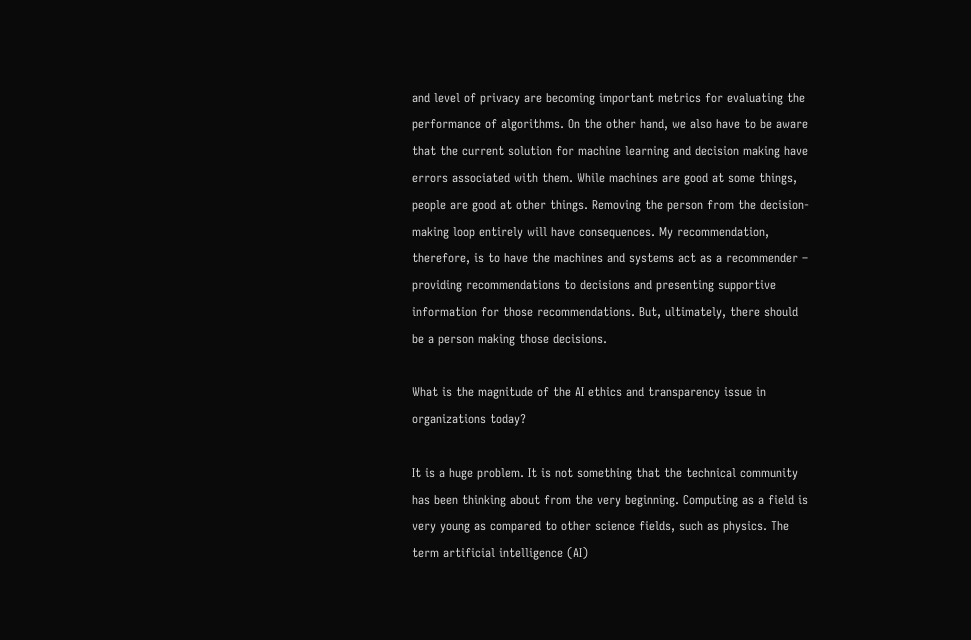and level of privacy are becoming important metrics for evaluating the performance of algorithms. On the other hand, we also have to be aware that the current solution for machine learning and decision making have errors associated with them. While machines are good at some things, people are good at other things. Removing the person from the decision-making loop entirely will have consequences. My recommendation, therefore, is to have the machines and systems act as a recommender – providing recommendations to decisions and presenting supportive information for those recommendations. But, ultimately, there should be a person making those decisions.

What is the magnitude of the AI ethics and transparency issue in organizations today?

It is a huge problem. It is not something that the technical community has been thinking about from the very beginning. Computing as a field is very young as compared to other science fields, such as physics. The term artificial intelligence (AI)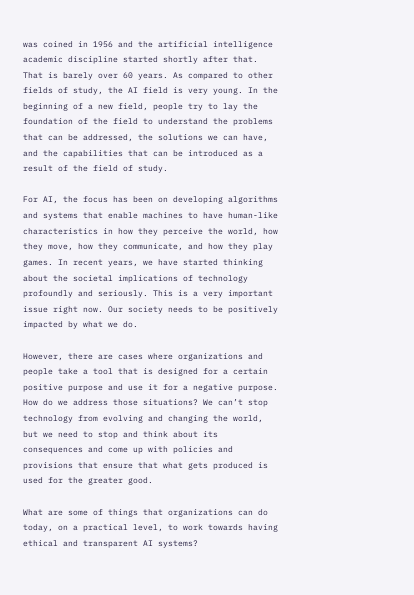was coined in 1956 and the artificial intelligence academic discipline started shortly after that. That is barely over 60 years. As compared to other fields of study, the AI field is very young. In the beginning of a new field, people try to lay the foundation of the field to understand the problems that can be addressed, the solutions we can have, and the capabilities that can be introduced as a result of the field of study.

For AI, the focus has been on developing algorithms and systems that enable machines to have human-like characteristics in how they perceive the world, how they move, how they communicate, and how they play games. In recent years, we have started thinking about the societal implications of technology profoundly and seriously. This is a very important issue right now. Our society needs to be positively impacted by what we do.

However, there are cases where organizations and people take a tool that is designed for a certain positive purpose and use it for a negative purpose. How do we address those situations? We can’t stop technology from evolving and changing the world, but we need to stop and think about its consequences and come up with policies and provisions that ensure that what gets produced is used for the greater good.

What are some of things that organizations can do today, on a practical level, to work towards having ethical and transparent AI systems?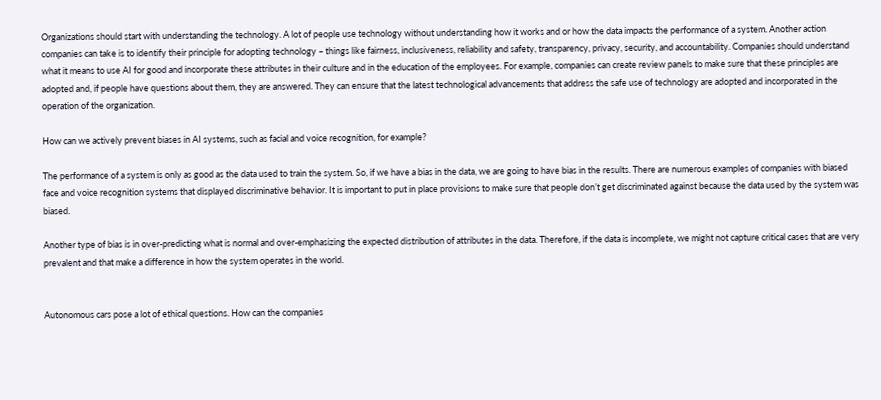Organizations should start with understanding the technology. A lot of people use technology without understanding how it works and or how the data impacts the performance of a system. Another action companies can take is to identify their principle for adopting technology – things like fairness, inclusiveness, reliability and safety, transparency, privacy, security, and accountability. Companies should understand what it means to use AI for good and incorporate these attributes in their culture and in the education of the employees. For example, companies can create review panels to make sure that these principles are adopted and, if people have questions about them, they are answered. They can ensure that the latest technological advancements that address the safe use of technology are adopted and incorporated in the operation of the organization.

How can we actively prevent biases in AI systems, such as facial and voice recognition, for example?

The performance of a system is only as good as the data used to train the system. So, if we have a bias in the data, we are going to have bias in the results. There are numerous examples of companies with biased face and voice recognition systems that displayed discriminative behavior. It is important to put in place provisions to make sure that people don’t get discriminated against because the data used by the system was biased.

Another type of bias is in over-predicting what is normal and over-emphasizing the expected distribution of attributes in the data. Therefore, if the data is incomplete, we might not capture critical cases that are very prevalent and that make a difference in how the system operates in the world.


Autonomous cars pose a lot of ethical questions. How can the companies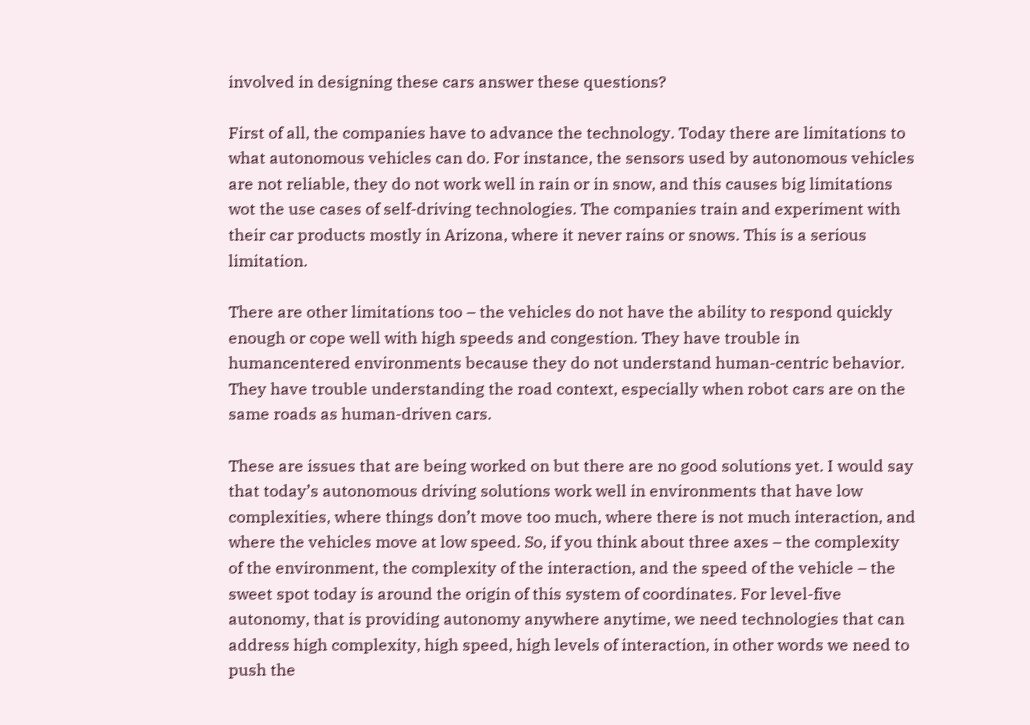involved in designing these cars answer these questions?

First of all, the companies have to advance the technology. Today there are limitations to what autonomous vehicles can do. For instance, the sensors used by autonomous vehicles are not reliable, they do not work well in rain or in snow, and this causes big limitations wot the use cases of self-driving technologies. The companies train and experiment with their car products mostly in Arizona, where it never rains or snows. This is a serious limitation.

There are other limitations too – the vehicles do not have the ability to respond quickly enough or cope well with high speeds and congestion. They have trouble in humancentered environments because they do not understand human-centric behavior. They have trouble understanding the road context, especially when robot cars are on the same roads as human-driven cars.

These are issues that are being worked on but there are no good solutions yet. I would say that today’s autonomous driving solutions work well in environments that have low complexities, where things don’t move too much, where there is not much interaction, and where the vehicles move at low speed. So, if you think about three axes – the complexity of the environment, the complexity of the interaction, and the speed of the vehicle – the sweet spot today is around the origin of this system of coordinates. For level-five autonomy, that is providing autonomy anywhere anytime, we need technologies that can address high complexity, high speed, high levels of interaction, in other words we need to push the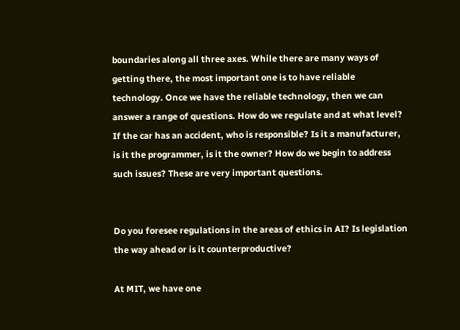boundaries along all three axes. While there are many ways of getting there, the most important one is to have reliable technology. Once we have the reliable technology, then we can answer a range of questions. How do we regulate and at what level? If the car has an accident, who is responsible? Is it a manufacturer, is it the programmer, is it the owner? How do we begin to address such issues? These are very important questions.


Do you foresee regulations in the areas of ethics in AI? Is legislation the way ahead or is it counterproductive?

At MIT, we have one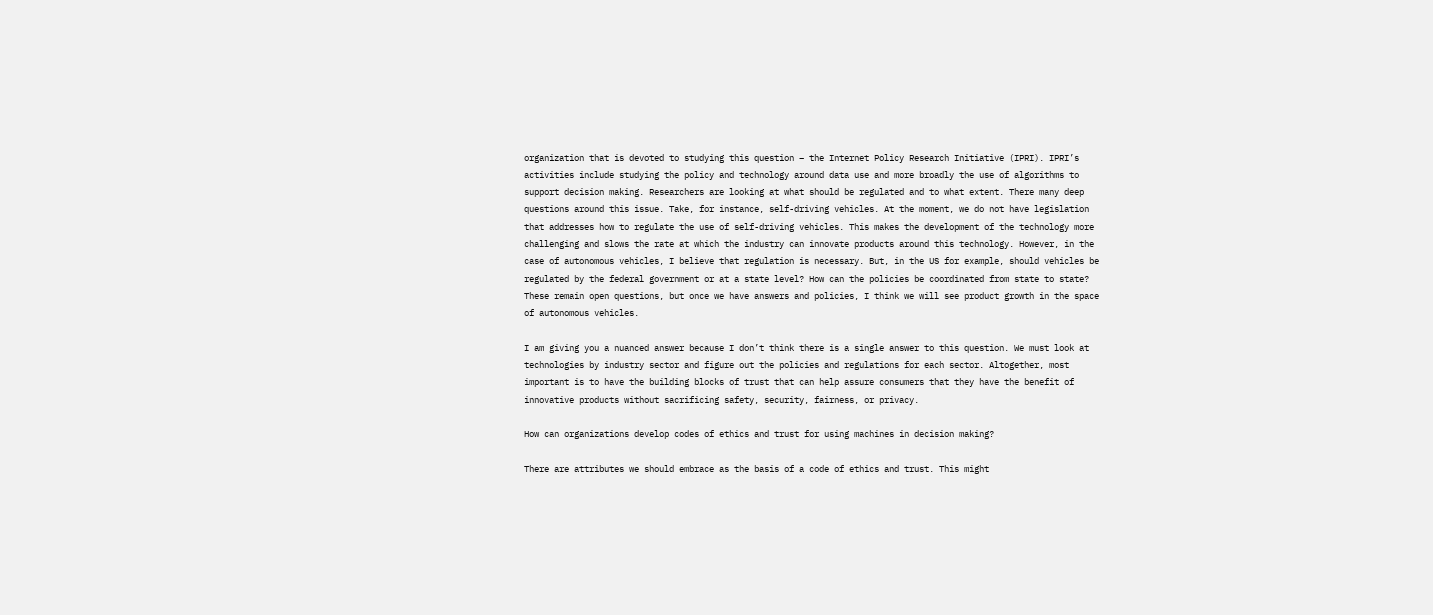organization that is devoted to studying this question – the Internet Policy Research Initiative (IPRI). IPRI’s activities include studying the policy and technology around data use and more broadly the use of algorithms to support decision making. Researchers are looking at what should be regulated and to what extent. There many deep questions around this issue. Take, for instance, self-driving vehicles. At the moment, we do not have legislation that addresses how to regulate the use of self-driving vehicles. This makes the development of the technology more challenging and slows the rate at which the industry can innovate products around this technology. However, in the case of autonomous vehicles, I believe that regulation is necessary. But, in the US for example, should vehicles be regulated by the federal government or at a state level? How can the policies be coordinated from state to state? These remain open questions, but once we have answers and policies, I think we will see product growth in the space of autonomous vehicles.

I am giving you a nuanced answer because I don’t think there is a single answer to this question. We must look at technologies by industry sector and figure out the policies and regulations for each sector. Altogether, most important is to have the building blocks of trust that can help assure consumers that they have the benefit of innovative products without sacrificing safety, security, fairness, or privacy.

How can organizations develop codes of ethics and trust for using machines in decision making?

There are attributes we should embrace as the basis of a code of ethics and trust. This might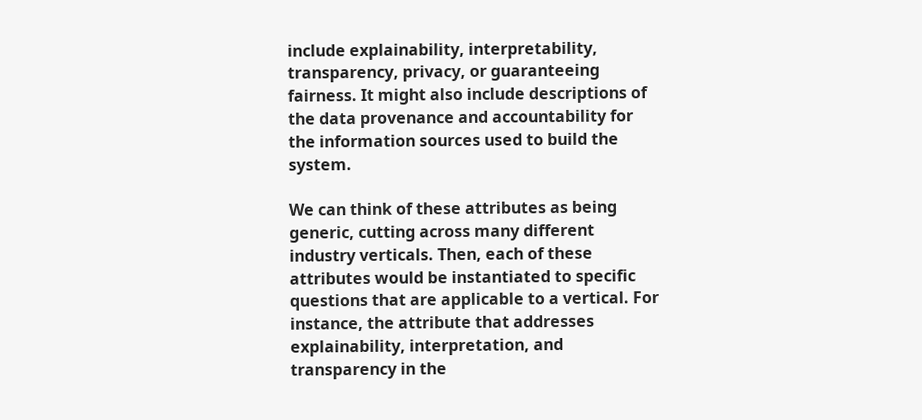include explainability, interpretability, transparency, privacy, or guaranteeing fairness. It might also include descriptions of the data provenance and accountability for the information sources used to build the system.

We can think of these attributes as being generic, cutting across many different industry verticals. Then, each of these attributes would be instantiated to specific questions that are applicable to a vertical. For instance, the attribute that addresses explainability, interpretation, and transparency in the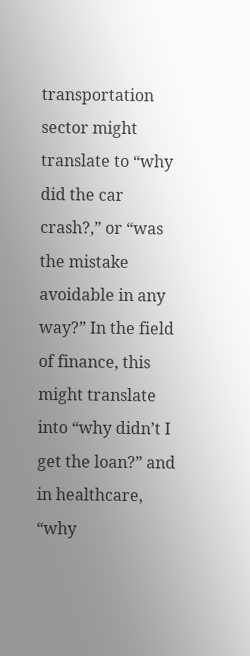transportation sector might translate to “why did the car crash?,” or “was the mistake avoidable in any way?” In the field of finance, this might translate into “why didn’t I get the loan?” and in healthcare, “why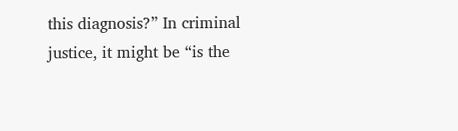this diagnosis?” In criminal justice, it might be “is the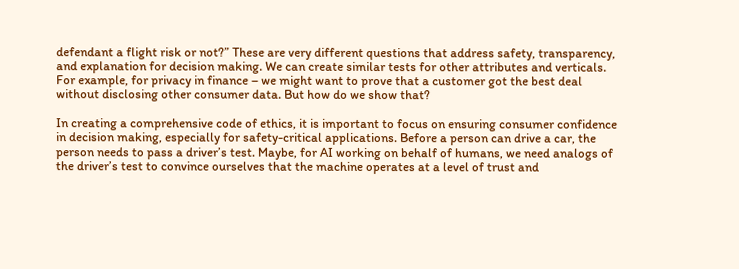defendant a flight risk or not?” These are very different questions that address safety, transparency, and explanation for decision making. We can create similar tests for other attributes and verticals. For example, for privacy in finance – we might want to prove that a customer got the best deal without disclosing other consumer data. But how do we show that?

In creating a comprehensive code of ethics, it is important to focus on ensuring consumer confidence in decision making, especially for safety-critical applications. Before a person can drive a car, the person needs to pass a driver’s test. Maybe, for AI working on behalf of humans, we need analogs of the driver’s test to convince ourselves that the machine operates at a level of trust and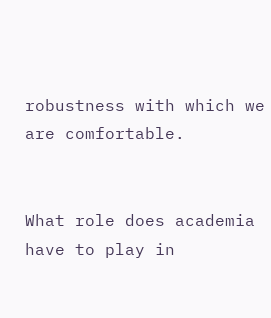robustness with which we are comfortable.


What role does academia have to play in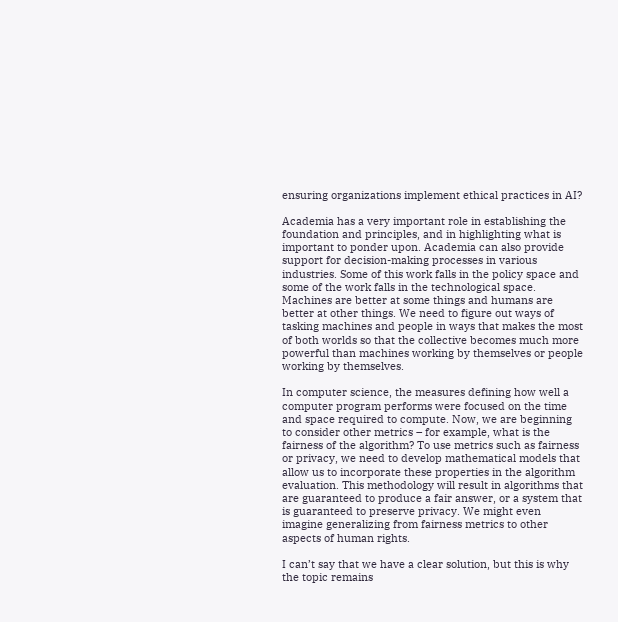ensuring organizations implement ethical practices in AI?

Academia has a very important role in establishing the foundation and principles, and in highlighting what is important to ponder upon. Academia can also provide support for decision-making processes in various industries. Some of this work falls in the policy space and some of the work falls in the technological space. Machines are better at some things and humans are better at other things. We need to figure out ways of tasking machines and people in ways that makes the most of both worlds so that the collective becomes much more powerful than machines working by themselves or people working by themselves.

In computer science, the measures defining how well a computer program performs were focused on the time and space required to compute. Now, we are beginning to consider other metrics – for example, what is the fairness of the algorithm? To use metrics such as fairness or privacy, we need to develop mathematical models that allow us to incorporate these properties in the algorithm evaluation. This methodology will result in algorithms that are guaranteed to produce a fair answer, or a system that is guaranteed to preserve privacy. We might even imagine generalizing from fairness metrics to other aspects of human rights.

I can’t say that we have a clear solution, but this is why the topic remains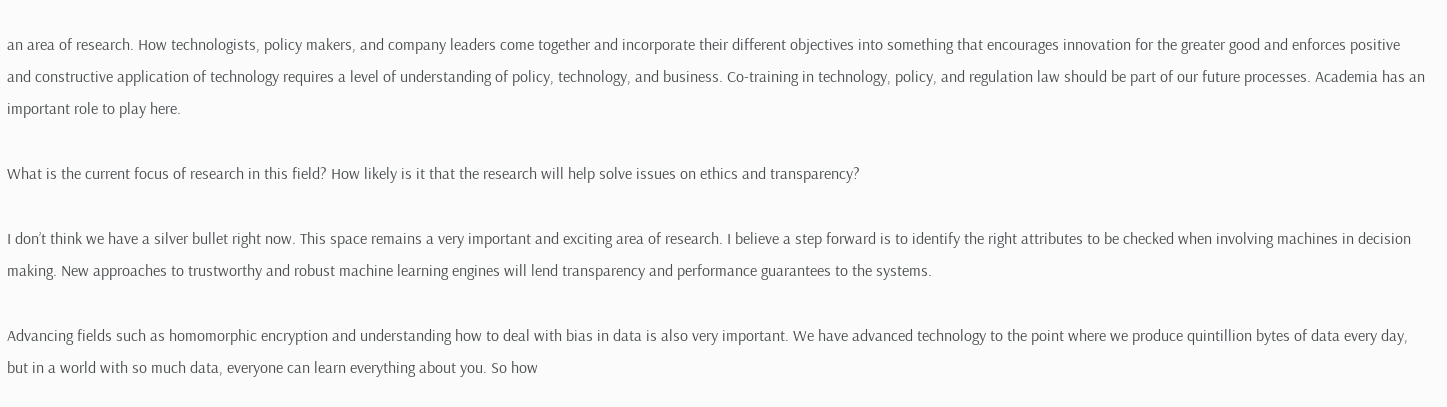an area of research. How technologists, policy makers, and company leaders come together and incorporate their different objectives into something that encourages innovation for the greater good and enforces positive and constructive application of technology requires a level of understanding of policy, technology, and business. Co-training in technology, policy, and regulation law should be part of our future processes. Academia has an important role to play here.

What is the current focus of research in this field? How likely is it that the research will help solve issues on ethics and transparency?

I don’t think we have a silver bullet right now. This space remains a very important and exciting area of research. I believe a step forward is to identify the right attributes to be checked when involving machines in decision making. New approaches to trustworthy and robust machine learning engines will lend transparency and performance guarantees to the systems.

Advancing fields such as homomorphic encryption and understanding how to deal with bias in data is also very important. We have advanced technology to the point where we produce quintillion bytes of data every day, but in a world with so much data, everyone can learn everything about you. So how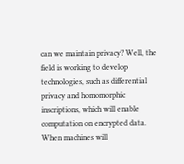can we maintain privacy? Well, the field is working to develop technologies, such as differential privacy and homomorphic inscriptions, which will enable computation on encrypted data. When machines will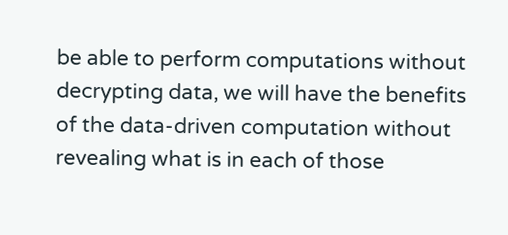be able to perform computations without decrypting data, we will have the benefits of the data-driven computation without revealing what is in each of those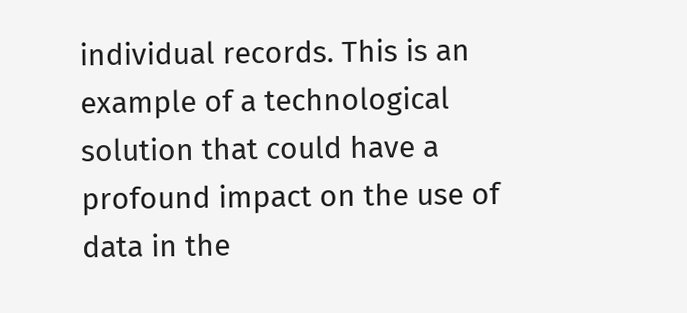individual records. This is an example of a technological solution that could have a profound impact on the use of data in the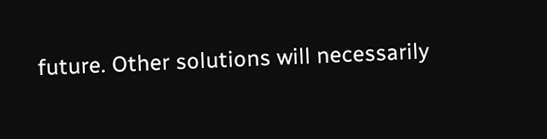future. Other solutions will necessarily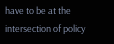have to be at the intersection of policy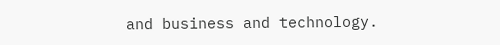and business and technology.